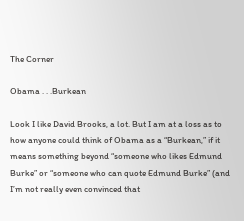The Corner

Obama . . .Burkean

Look I like David Brooks, a lot. But I am at a loss as to how anyone could think of Obama as a “Burkean,” if it means something beyond “someone who likes Edmund Burke” or “someone who can quote Edmund Burke” (and I’m not really even convinced that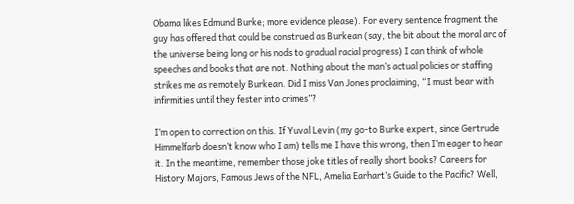Obama likes Edmund Burke; more evidence please). For every sentence fragment the guy has offered that could be construed as Burkean (say, the bit about the moral arc of the universe being long or his nods to gradual racial progress) I can think of whole speeches and books that are not. Nothing about the man’s actual policies or staffing strikes me as remotely Burkean. Did I miss Van Jones proclaiming, “I must bear with infirmities until they fester into crimes”?

I’m open to correction on this. If Yuval Levin (my go-to Burke expert, since Gertrude Himmelfarb doesn’t know who I am) tells me I have this wrong, then I’m eager to hear it. In the meantime, remember those joke titles of really short books? Careers for History Majors, Famous Jews of the NFL, Amelia Earhart’s Guide to the Pacific? Well,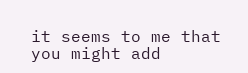it seems to me that you might add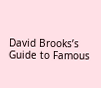David Brooks’s Guide to Famous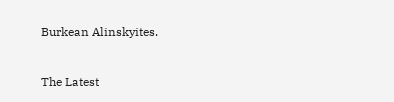Burkean Alinskyites.


The Latest